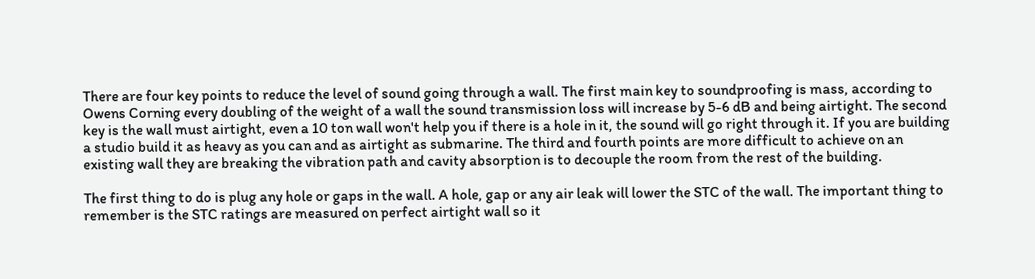There are four key points to reduce the level of sound going through a wall. The first main key to soundproofing is mass, according to Owens Corning every doubling of the weight of a wall the sound transmission loss will increase by 5-6 dB and being airtight. The second key is the wall must airtight, even a 10 ton wall won't help you if there is a hole in it, the sound will go right through it. If you are building a studio build it as heavy as you can and as airtight as submarine. The third and fourth points are more difficult to achieve on an existing wall they are breaking the vibration path and cavity absorption is to decouple the room from the rest of the building.

The first thing to do is plug any hole or gaps in the wall. A hole, gap or any air leak will lower the STC of the wall. The important thing to remember is the STC ratings are measured on perfect airtight wall so it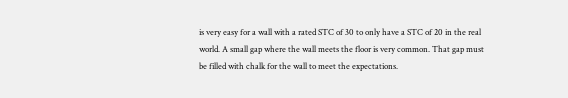is very easy for a wall with a rated STC of 30 to only have a STC of 20 in the real world. A small gap where the wall meets the floor is very common. That gap must be filled with chalk for the wall to meet the expectations.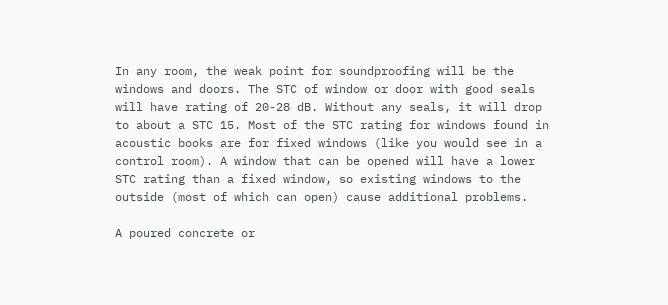In any room, the weak point for soundproofing will be the windows and doors. The STC of window or door with good seals will have rating of 20-28 dB. Without any seals, it will drop to about a STC 15. Most of the STC rating for windows found in acoustic books are for fixed windows (like you would see in a control room). A window that can be opened will have a lower STC rating than a fixed window, so existing windows to the outside (most of which can open) cause additional problems.

A poured concrete or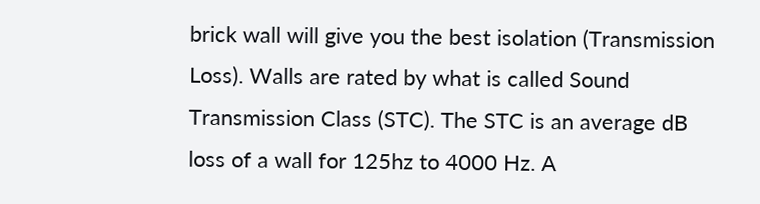brick wall will give you the best isolation (Transmission Loss). Walls are rated by what is called Sound Transmission Class (STC). The STC is an average dB loss of a wall for 125hz to 4000 Hz. A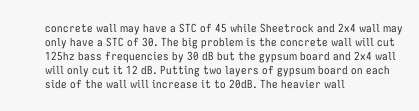concrete wall may have a STC of 45 while Sheetrock and 2x4 wall may only have a STC of 30. The big problem is the concrete wall will cut 125hz bass frequencies by 30 dB but the gypsum board and 2x4 wall will only cut it 12 dB. Putting two layers of gypsum board on each side of the wall will increase it to 20dB. The heavier wall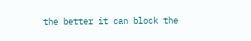the better it can block the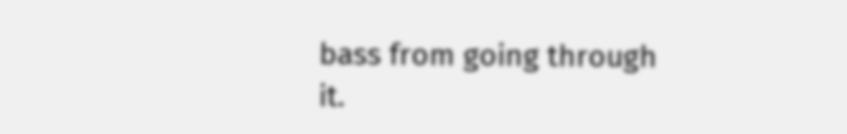bass from going through it.